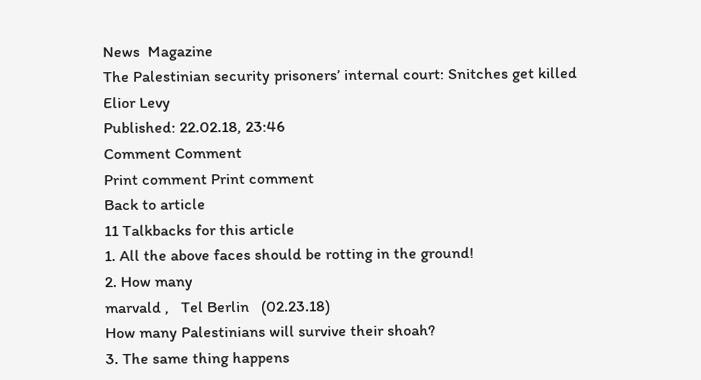News  Magazine
The Palestinian security prisoners’ internal court: Snitches get killed
Elior Levy
Published: 22.02.18, 23:46
Comment Comment
Print comment Print comment
Back to article
11 Talkbacks for this article
1. All the above faces should be rotting in the ground!
2. How many
marvald ,   Tel Berlin   (02.23.18)
How many Palestinians will survive their shoah?
3. The same thing happens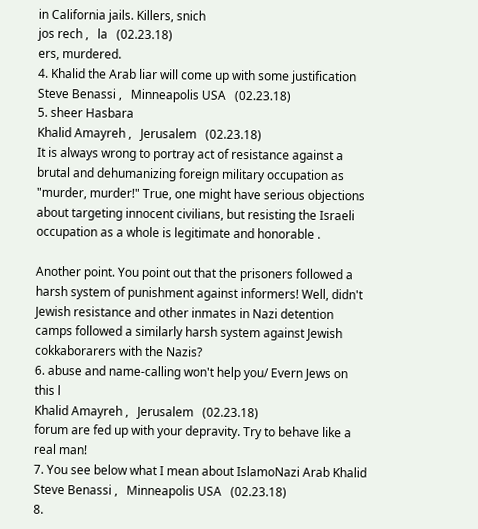in California jails. Killers, snich
jos rech ,   la   (02.23.18)
ers, murdered.
4. Khalid the Arab liar will come up with some justification
Steve Benassi ,   Minneapolis USA   (02.23.18)
5. sheer Hasbara
Khalid Amayreh ,   Jerusalem   (02.23.18)
It is always wrong to portray act of resistance against a brutal and dehumanizing foreign military occupation as "murder, murder!" True, one might have serious objections about targeting innocent civilians, but resisting the Israeli occupation as a whole is legitimate and honorable .

Another point. You point out that the prisoners followed a harsh system of punishment against informers! Well, didn't Jewish resistance and other inmates in Nazi detention camps followed a similarly harsh system against Jewish cokkaborarers with the Nazis?
6. abuse and name-calling won't help you/ Evern Jews on this l
Khalid Amayreh ,   Jerusalem   (02.23.18)
forum are fed up with your depravity. Try to behave like a real man!
7. You see below what I mean about IslamoNazi Arab Khalid
Steve Benassi ,   Minneapolis USA   (02.23.18)
8.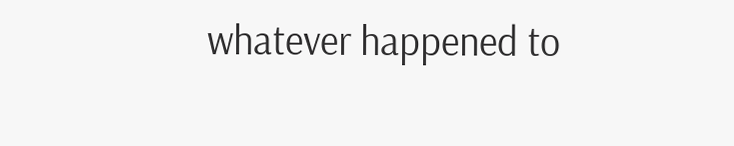whatever happened to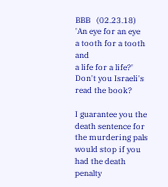BBB   (02.23.18)
'An eye for an eye
a tooth for a tooth and
a life for a life?'
Don't you Israeli's read the book?

I guarantee you the death sentence for the murdering pals would stop if you had the death penalty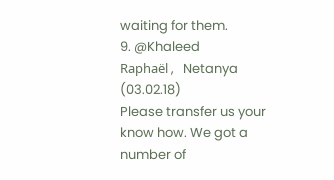waiting for them.
9. @Khaleed
Raphaël ,   Netanya   (03.02.18)
Please transfer us your know how. We got a number of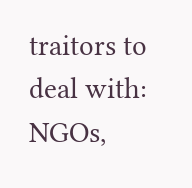traitors to deal with: NGOs,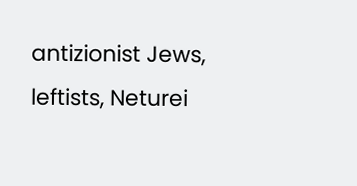antizionist Jews, leftists, Neturei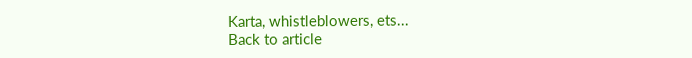Karta, whistleblowers, ets...
Back to article